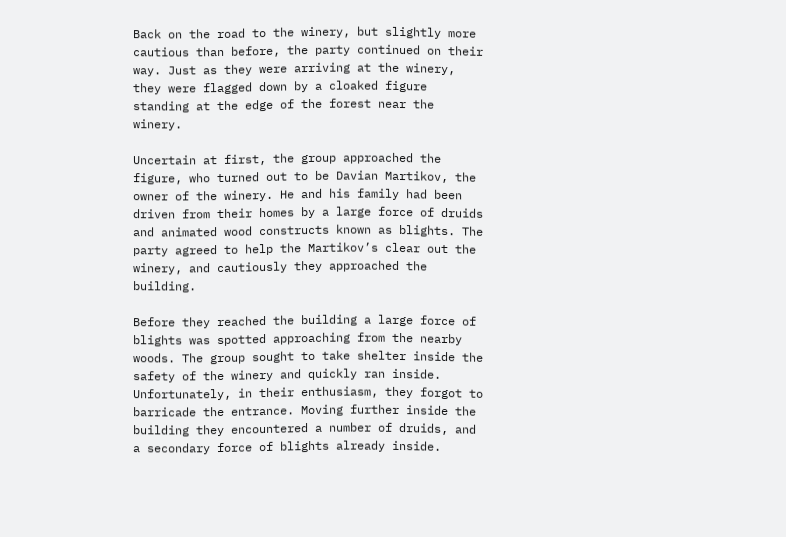Back on the road to the winery, but slightly more cautious than before, the party continued on their way. Just as they were arriving at the winery, they were flagged down by a cloaked figure standing at the edge of the forest near the winery.

Uncertain at first, the group approached the figure, who turned out to be Davian Martikov, the owner of the winery. He and his family had been driven from their homes by a large force of druids and animated wood constructs known as blights. The party agreed to help the Martikov’s clear out the winery, and cautiously they approached the building.

Before they reached the building a large force of blights was spotted approaching from the nearby woods. The group sought to take shelter inside the safety of the winery and quickly ran inside. Unfortunately, in their enthusiasm, they forgot to barricade the entrance. Moving further inside the building they encountered a number of druids, and a secondary force of blights already inside.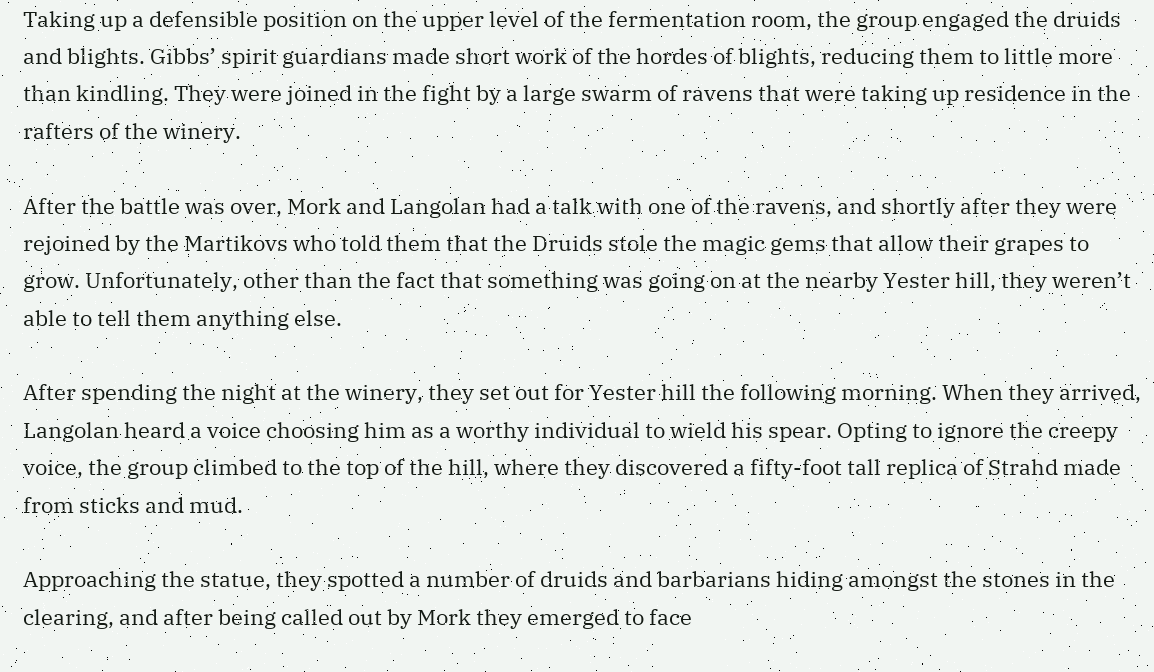Taking up a defensible position on the upper level of the fermentation room, the group engaged the druids and blights. Gibbs’ spirit guardians made short work of the hordes of blights, reducing them to little more than kindling. They were joined in the fight by a large swarm of ravens that were taking up residence in the rafters of the winery.

After the battle was over, Mork and Langolan had a talk with one of the ravens, and shortly after they were rejoined by the Martikovs who told them that the Druids stole the magic gems that allow their grapes to grow. Unfortunately, other than the fact that something was going on at the nearby Yester hill, they weren’t able to tell them anything else.

After spending the night at the winery, they set out for Yester hill the following morning. When they arrived, Langolan heard a voice choosing him as a worthy individual to wield his spear. Opting to ignore the creepy voice, the group climbed to the top of the hill, where they discovered a fifty-foot tall replica of Strahd made from sticks and mud.

Approaching the statue, they spotted a number of druids and barbarians hiding amongst the stones in the clearing, and after being called out by Mork they emerged to face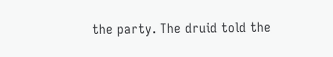the party. The druid told the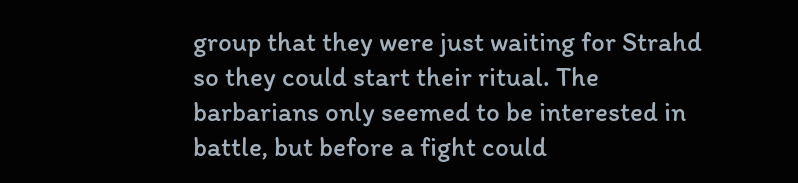group that they were just waiting for Strahd so they could start their ritual. The barbarians only seemed to be interested in battle, but before a fight could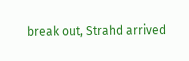break out, Strahd arrived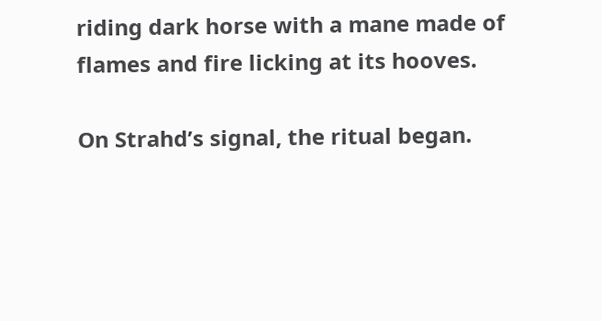riding dark horse with a mane made of flames and fire licking at its hooves.

On Strahd’s signal, the ritual began.